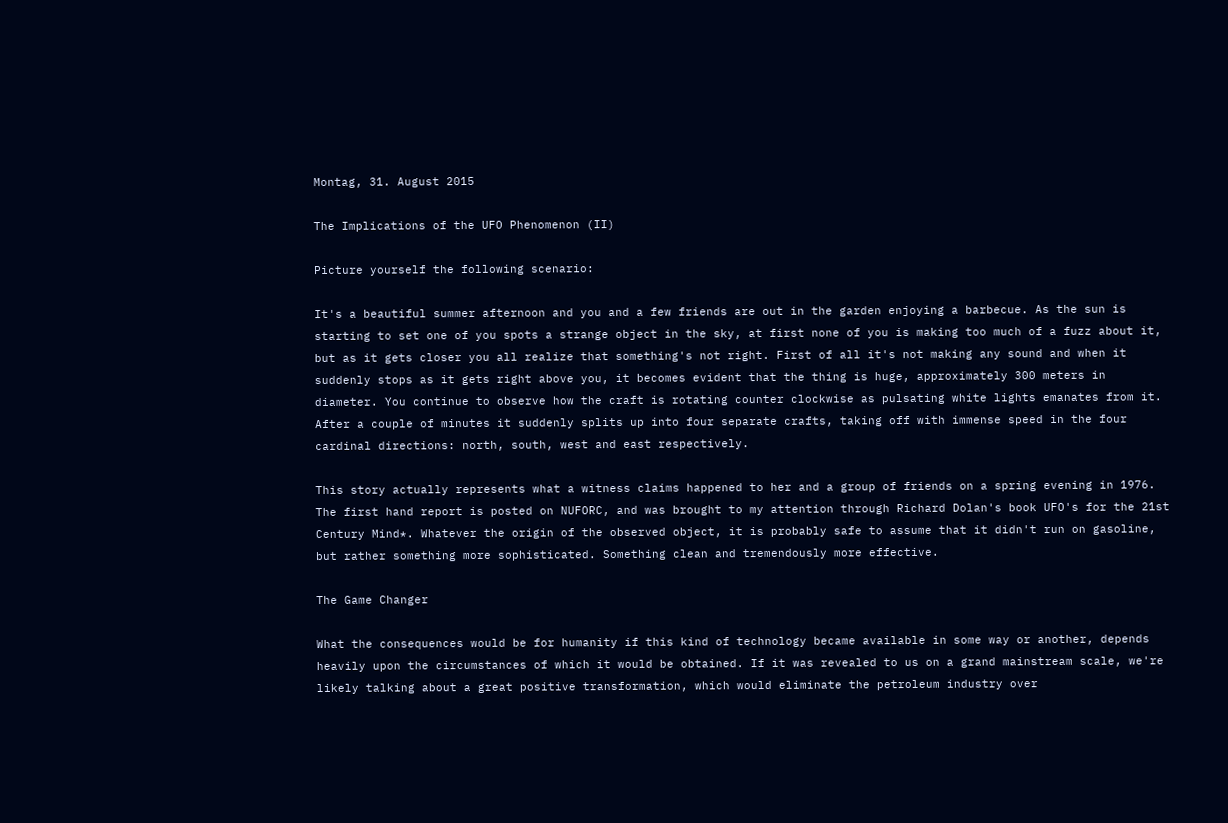Montag, 31. August 2015

The Implications of the UFO Phenomenon (II)

Picture yourself the following scenario:

It's a beautiful summer afternoon and you and a few friends are out in the garden enjoying a barbecue. As the sun is starting to set one of you spots a strange object in the sky, at first none of you is making too much of a fuzz about it, but as it gets closer you all realize that something's not right. First of all it's not making any sound and when it suddenly stops as it gets right above you, it becomes evident that the thing is huge, approximately 300 meters in diameter. You continue to observe how the craft is rotating counter clockwise as pulsating white lights emanates from it. After a couple of minutes it suddenly splits up into four separate crafts, taking off with immense speed in the four cardinal directions: north, south, west and east respectively.

This story actually represents what a witness claims happened to her and a group of friends on a spring evening in 1976. The first hand report is posted on NUFORC, and was brought to my attention through Richard Dolan's book UFO's for the 21st Century Mind*. Whatever the origin of the observed object, it is probably safe to assume that it didn't run on gasoline, but rather something more sophisticated. Something clean and tremendously more effective.

The Game Changer

What the consequences would be for humanity if this kind of technology became available in some way or another, depends heavily upon the circumstances of which it would be obtained. If it was revealed to us on a grand mainstream scale, we're likely talking about a great positive transformation, which would eliminate the petroleum industry over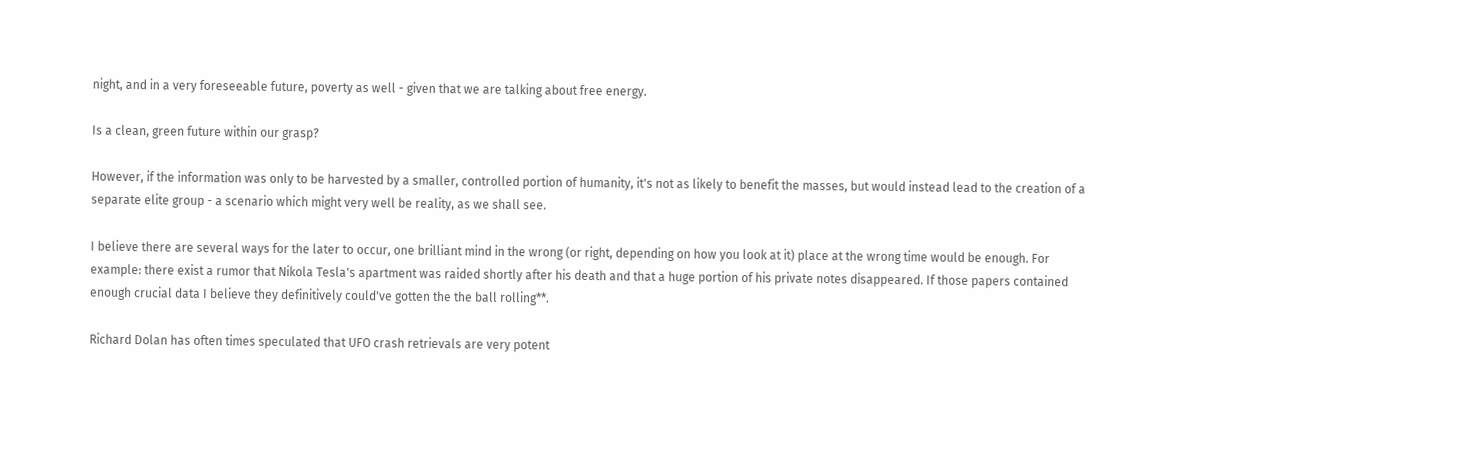night, and in a very foreseeable future, poverty as well - given that we are talking about free energy.

Is a clean, green future within our grasp?

However, if the information was only to be harvested by a smaller, controlled portion of humanity, it's not as likely to benefit the masses, but would instead lead to the creation of a separate elite group - a scenario which might very well be reality, as we shall see.

I believe there are several ways for the later to occur, one brilliant mind in the wrong (or right, depending on how you look at it) place at the wrong time would be enough. For example: there exist a rumor that Nikola Tesla's apartment was raided shortly after his death and that a huge portion of his private notes disappeared. If those papers contained enough crucial data I believe they definitively could've gotten the the ball rolling**.

Richard Dolan has often times speculated that UFO crash retrievals are very potent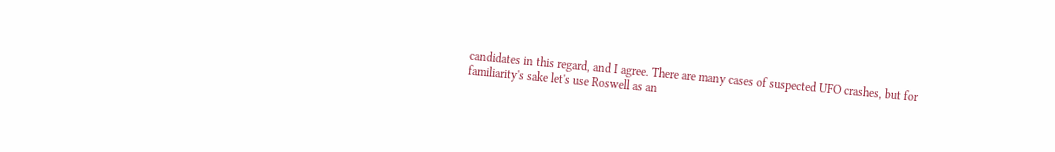candidates in this regard, and I agree. There are many cases of suspected UFO crashes, but for familiarity's sake let's use Roswell as an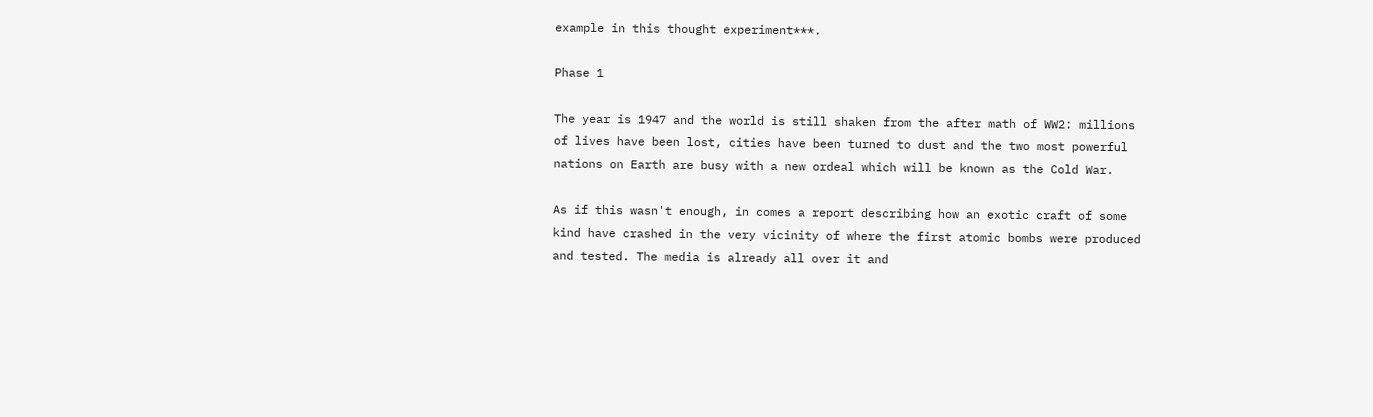example in this thought experiment***.

Phase 1

The year is 1947 and the world is still shaken from the after math of WW2: millions of lives have been lost, cities have been turned to dust and the two most powerful nations on Earth are busy with a new ordeal which will be known as the Cold War.

As if this wasn't enough, in comes a report describing how an exotic craft of some kind have crashed in the very vicinity of where the first atomic bombs were produced and tested. The media is already all over it and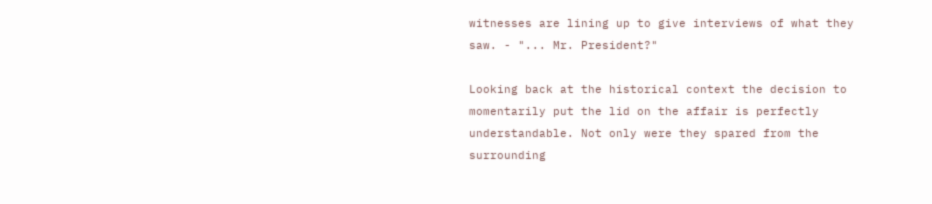witnesses are lining up to give interviews of what they saw. - "... Mr. President?"

Looking back at the historical context the decision to momentarily put the lid on the affair is perfectly understandable. Not only were they spared from the surrounding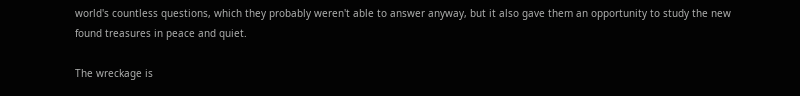world's countless questions, which they probably weren't able to answer anyway, but it also gave them an opportunity to study the new found treasures in peace and quiet.

The wreckage is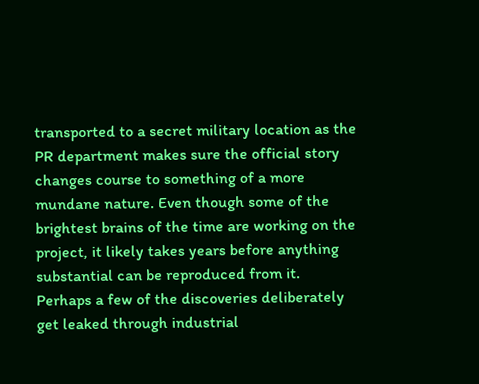transported to a secret military location as the PR department makes sure the official story changes course to something of a more mundane nature. Even though some of the brightest brains of the time are working on the project, it likely takes years before anything substantial can be reproduced from it. Perhaps a few of the discoveries deliberately get leaked through industrial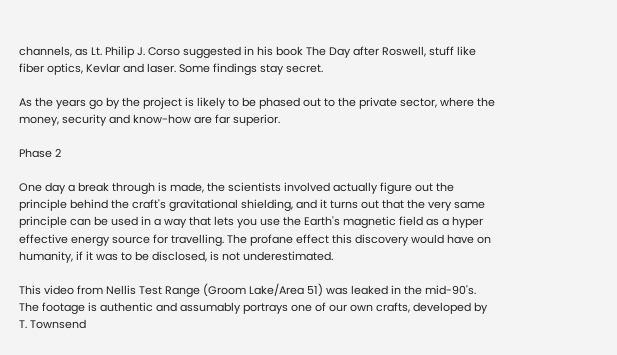channels, as Lt. Philip J. Corso suggested in his book The Day after Roswell, stuff like fiber optics, Kevlar and laser. Some findings stay secret.

As the years go by the project is likely to be phased out to the private sector, where the money, security and know-how are far superior.

Phase 2

One day a break through is made, the scientists involved actually figure out the principle behind the craft's gravitational shielding, and it turns out that the very same principle can be used in a way that lets you use the Earth's magnetic field as a hyper effective energy source for travelling. The profane effect this discovery would have on humanity, if it was to be disclosed, is not underestimated.

This video from Nellis Test Range (Groom Lake/Area 51) was leaked in the mid-90's. The footage is authentic and assumably portrays one of our own crafts, developed by T. Townsend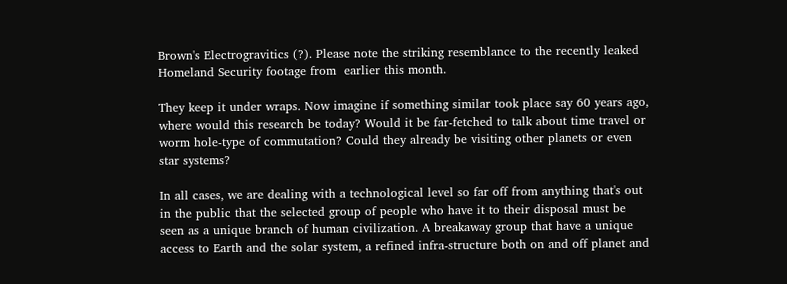Brown's Electrogravitics (?). Please note the striking resemblance to the recently leaked Homeland Security footage from  earlier this month.

They keep it under wraps. Now imagine if something similar took place say 60 years ago, where would this research be today? Would it be far-fetched to talk about time travel or worm hole-type of commutation? Could they already be visiting other planets or even star systems?

In all cases, we are dealing with a technological level so far off from anything that's out in the public that the selected group of people who have it to their disposal must be seen as a unique branch of human civilization. A breakaway group that have a unique access to Earth and the solar system, a refined infra-structure both on and off planet and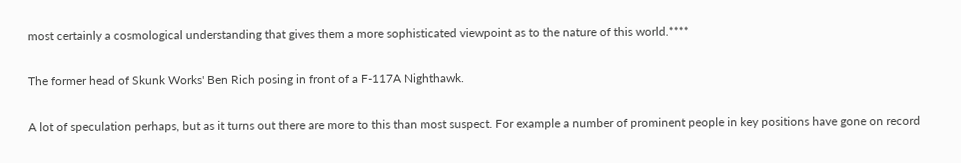most certainly a cosmological understanding that gives them a more sophisticated viewpoint as to the nature of this world.****

The former head of Skunk Works' Ben Rich posing in front of a F-117A Nighthawk.

A lot of speculation perhaps, but as it turns out there are more to this than most suspect. For example a number of prominent people in key positions have gone on record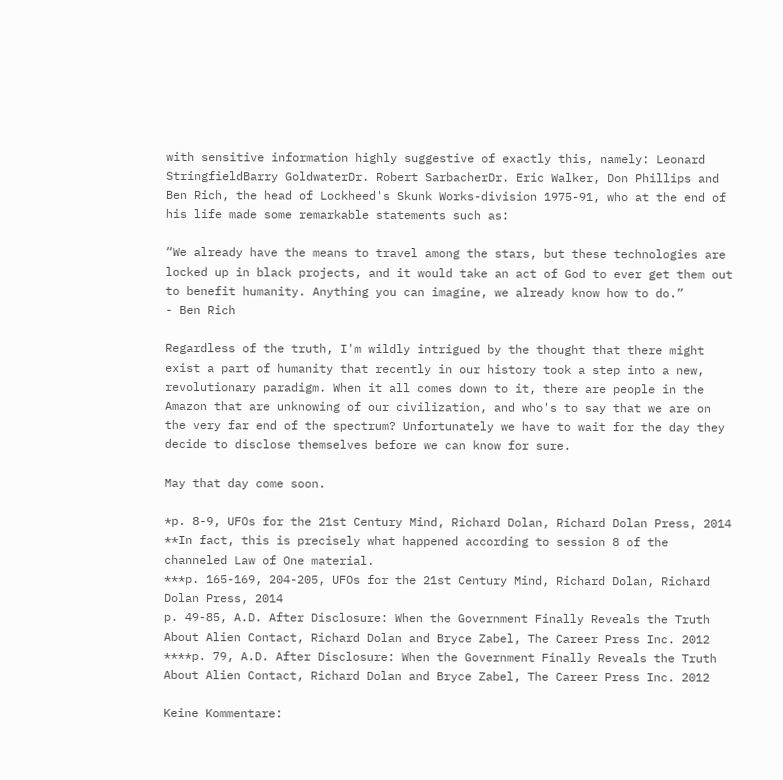with sensitive information highly suggestive of exactly this, namely: Leonard StringfieldBarry GoldwaterDr. Robert SarbacherDr. Eric Walker, Don Phillips and Ben Rich, the head of Lockheed's Skunk Works-division 1975-91, who at the end of his life made some remarkable statements such as:

“We already have the means to travel among the stars, but these technologies are locked up in black projects, and it would take an act of God to ever get them out to benefit humanity. Anything you can imagine, we already know how to do.”
- Ben Rich

Regardless of the truth, I'm wildly intrigued by the thought that there might exist a part of humanity that recently in our history took a step into a new, revolutionary paradigm. When it all comes down to it, there are people in the Amazon that are unknowing of our civilization, and who's to say that we are on the very far end of the spectrum? Unfortunately we have to wait for the day they decide to disclose themselves before we can know for sure.

May that day come soon.

*p. 8-9, UFOs for the 21st Century Mind, Richard Dolan, Richard Dolan Press, 2014
**In fact, this is precisely what happened according to session 8 of the channeled Law of One material.
***p. 165-169, 204-205, UFOs for the 21st Century Mind, Richard Dolan, Richard Dolan Press, 2014
p. 49-85, A.D. After Disclosure: When the Government Finally Reveals the Truth About Alien Contact, Richard Dolan and Bryce Zabel, The Career Press Inc. 2012
****p. 79, A.D. After Disclosure: When the Government Finally Reveals the Truth About Alien Contact, Richard Dolan and Bryce Zabel, The Career Press Inc. 2012

Keine Kommentare: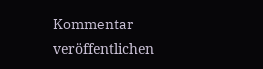Kommentar veröffentlichen